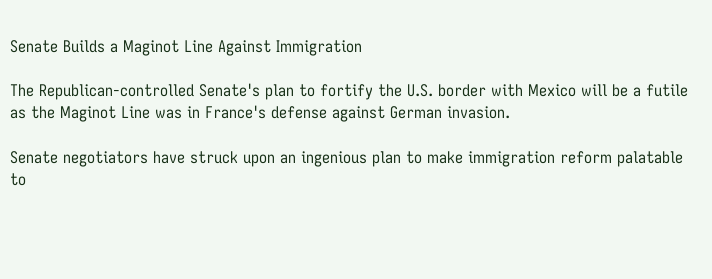Senate Builds a Maginot Line Against Immigration

The Republican-controlled Senate's plan to fortify the U.S. border with Mexico will be a futile as the Maginot Line was in France's defense against German invasion.

Senate negotiators have struck upon an ingenious plan to make immigration reform palatable to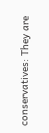conservatives: They are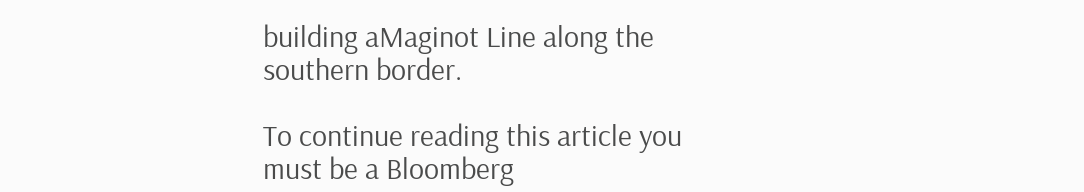building aMaginot Line along the southern border.

To continue reading this article you must be a Bloomberg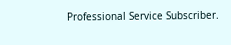Professional Service Subscriber.